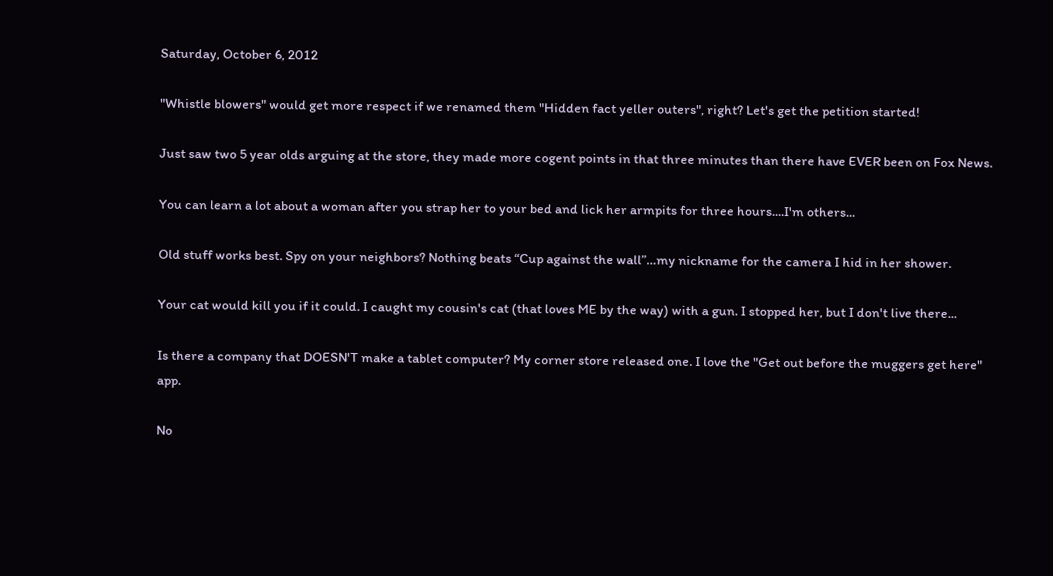Saturday, October 6, 2012

"Whistle blowers" would get more respect if we renamed them "Hidden fact yeller outers", right? Let's get the petition started!

Just saw two 5 year olds arguing at the store, they made more cogent points in that three minutes than there have EVER been on Fox News.

You can learn a lot about a woman after you strap her to your bed and lick her armpits for three hours....I'm others...

Old stuff works best. Spy on your neighbors? Nothing beats “Cup against the wall”…my nickname for the camera I hid in her shower.

Your cat would kill you if it could. I caught my cousin's cat (that loves ME by the way) with a gun. I stopped her, but I don't live there...

Is there a company that DOESN'T make a tablet computer? My corner store released one. I love the "Get out before the muggers get here" app.

No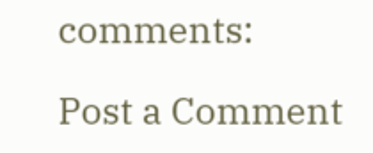comments:

Post a Comment